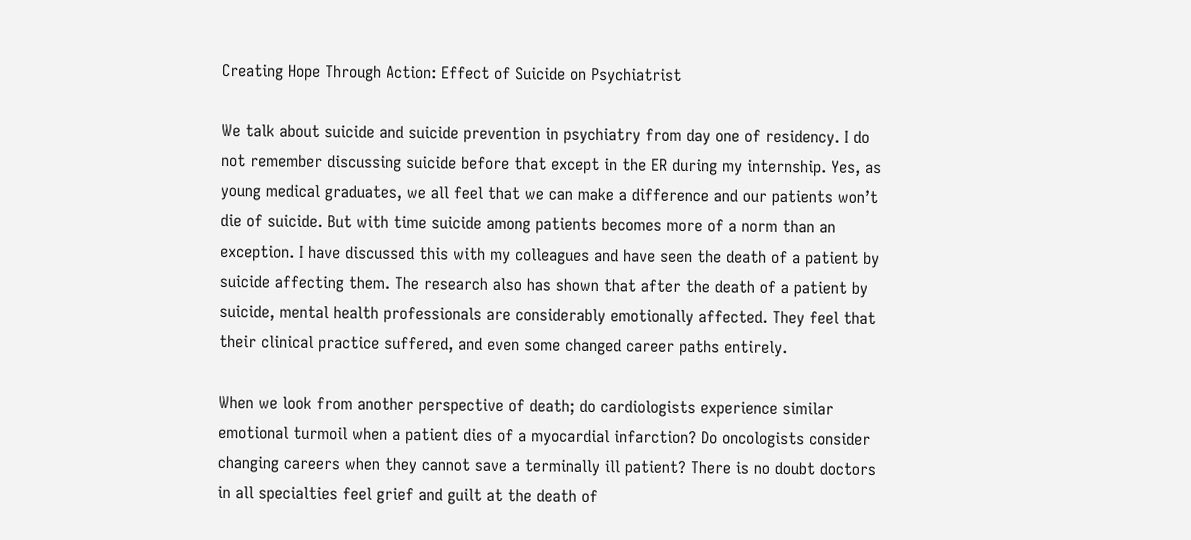Creating Hope Through Action: Effect of Suicide on Psychiatrist

We talk about suicide and suicide prevention in psychiatry from day one of residency. I do not remember discussing suicide before that except in the ER during my internship. Yes, as young medical graduates, we all feel that we can make a difference and our patients won’t die of suicide. But with time suicide among patients becomes more of a norm than an exception. I have discussed this with my colleagues and have seen the death of a patient by suicide affecting them. The research also has shown that after the death of a patient by suicide, mental health professionals are considerably emotionally affected. They feel that their clinical practice suffered, and even some changed career paths entirely.

When we look from another perspective of death; do cardiologists experience similar emotional turmoil when a patient dies of a myocardial infarction? Do oncologists consider changing careers when they cannot save a terminally ill patient? There is no doubt doctors in all specialties feel grief and guilt at the death of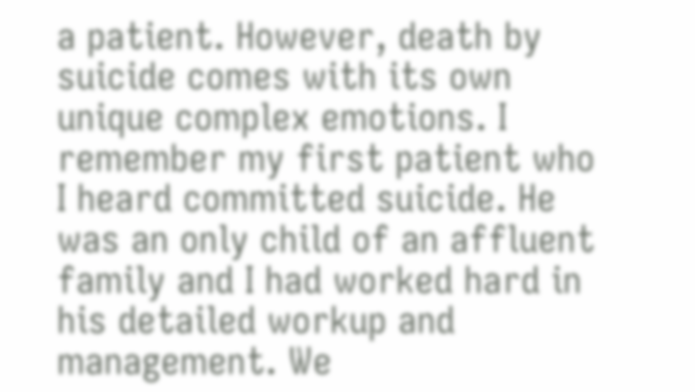a patient. However, death by suicide comes with its own unique complex emotions. I remember my first patient who I heard committed suicide. He was an only child of an affluent family and I had worked hard in his detailed workup and management. We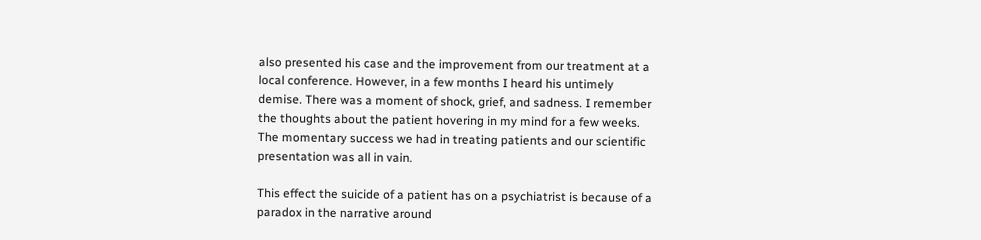also presented his case and the improvement from our treatment at a local conference. However, in a few months I heard his untimely demise. There was a moment of shock, grief, and sadness. I remember the thoughts about the patient hovering in my mind for a few weeks. The momentary success we had in treating patients and our scientific presentation was all in vain.

This effect the suicide of a patient has on a psychiatrist is because of a paradox in the narrative around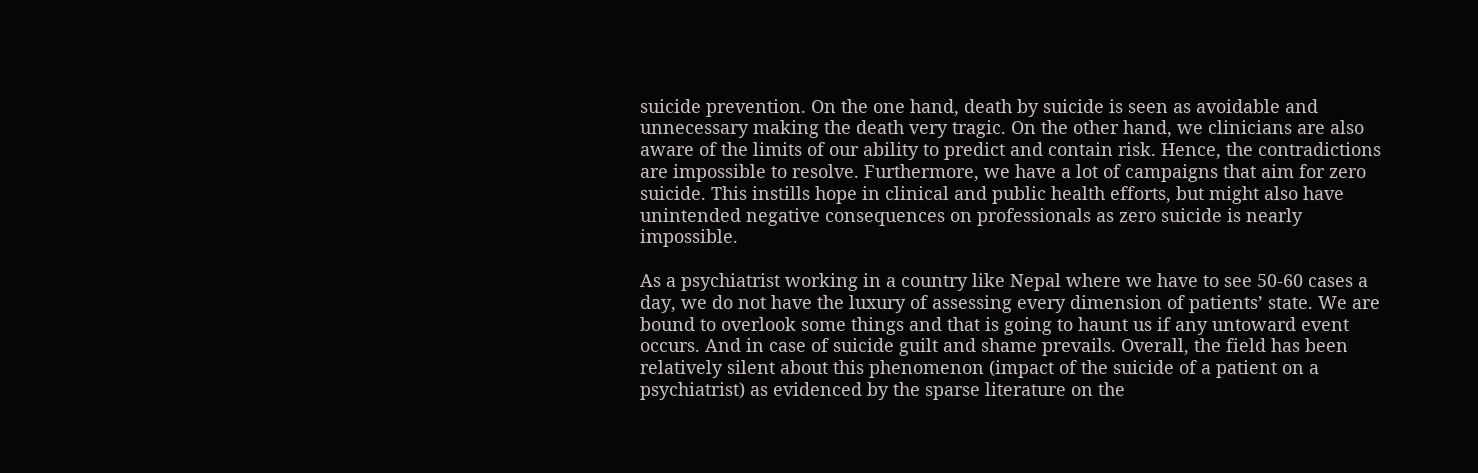suicide prevention. On the one hand, death by suicide is seen as avoidable and unnecessary making the death very tragic. On the other hand, we clinicians are also aware of the limits of our ability to predict and contain risk. Hence, the contradictions are impossible to resolve. Furthermore, we have a lot of campaigns that aim for zero suicide. This instills hope in clinical and public health efforts, but might also have unintended negative consequences on professionals as zero suicide is nearly impossible.

As a psychiatrist working in a country like Nepal where we have to see 50-60 cases a day, we do not have the luxury of assessing every dimension of patients’ state. We are bound to overlook some things and that is going to haunt us if any untoward event occurs. And in case of suicide guilt and shame prevails. Overall, the field has been relatively silent about this phenomenon (impact of the suicide of a patient on a psychiatrist) as evidenced by the sparse literature on the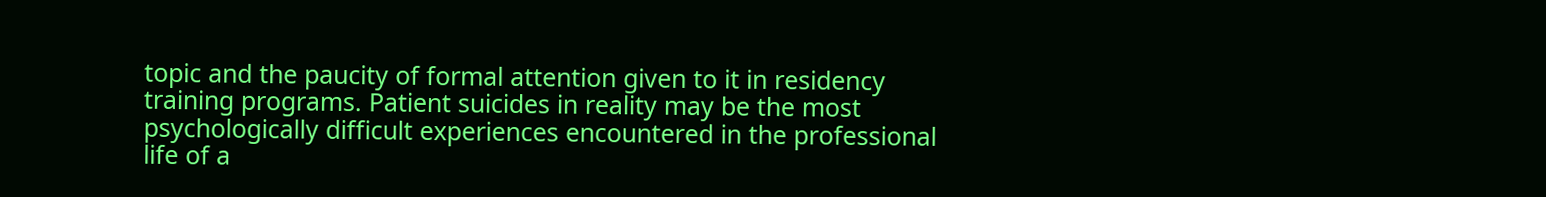topic and the paucity of formal attention given to it in residency training programs. Patient suicides in reality may be the most psychologically difficult experiences encountered in the professional life of a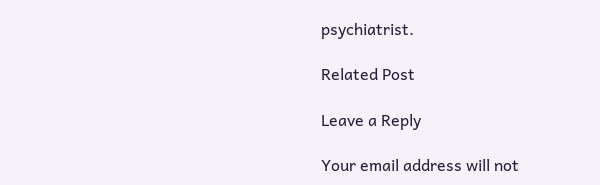psychiatrist.

Related Post

Leave a Reply

Your email address will not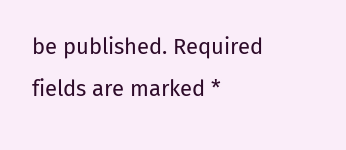be published. Required fields are marked *